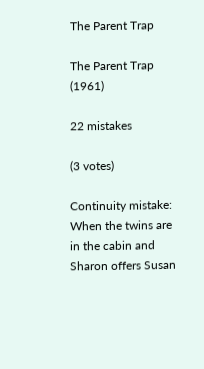The Parent Trap

The Parent Trap (1961)

22 mistakes

(3 votes)

Continuity mistake: When the twins are in the cabin and Sharon offers Susan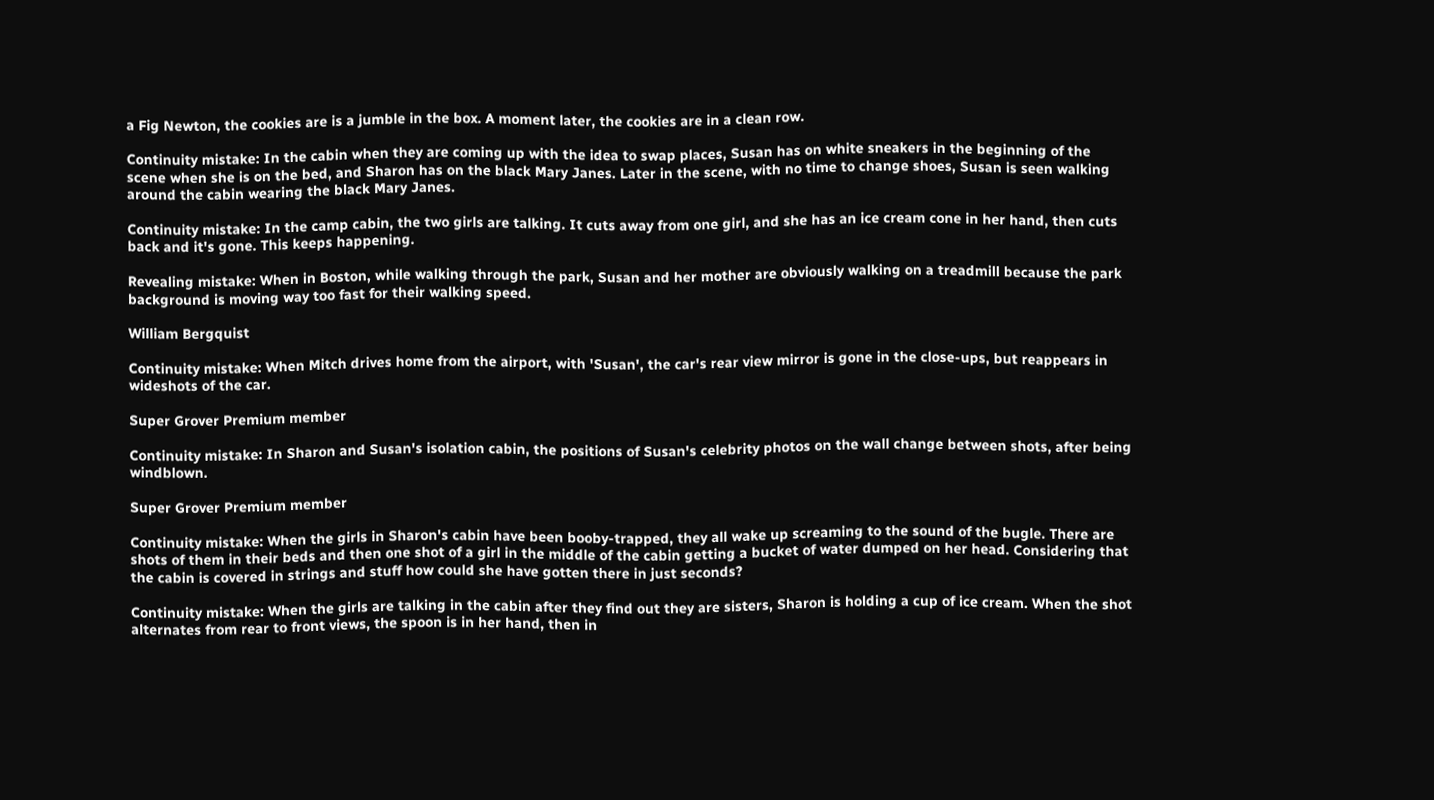a Fig Newton, the cookies are is a jumble in the box. A moment later, the cookies are in a clean row.

Continuity mistake: In the cabin when they are coming up with the idea to swap places, Susan has on white sneakers in the beginning of the scene when she is on the bed, and Sharon has on the black Mary Janes. Later in the scene, with no time to change shoes, Susan is seen walking around the cabin wearing the black Mary Janes.

Continuity mistake: In the camp cabin, the two girls are talking. It cuts away from one girl, and she has an ice cream cone in her hand, then cuts back and it's gone. This keeps happening.

Revealing mistake: When in Boston, while walking through the park, Susan and her mother are obviously walking on a treadmill because the park background is moving way too fast for their walking speed.

William Bergquist

Continuity mistake: When Mitch drives home from the airport, with 'Susan', the car's rear view mirror is gone in the close-ups, but reappears in wideshots of the car.

Super Grover Premium member

Continuity mistake: In Sharon and Susan's isolation cabin, the positions of Susan's celebrity photos on the wall change between shots, after being windblown.

Super Grover Premium member

Continuity mistake: When the girls in Sharon's cabin have been booby-trapped, they all wake up screaming to the sound of the bugle. There are shots of them in their beds and then one shot of a girl in the middle of the cabin getting a bucket of water dumped on her head. Considering that the cabin is covered in strings and stuff how could she have gotten there in just seconds?

Continuity mistake: When the girls are talking in the cabin after they find out they are sisters, Sharon is holding a cup of ice cream. When the shot alternates from rear to front views, the spoon is in her hand, then in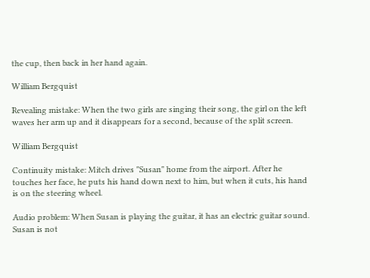the cup, then back in her hand again.

William Bergquist

Revealing mistake: When the two girls are singing their song, the girl on the left waves her arm up and it disappears for a second, because of the split screen.

William Bergquist

Continuity mistake: Mitch drives "Susan" home from the airport. After he touches her face, he puts his hand down next to him, but when it cuts, his hand is on the steering wheel.

Audio problem: When Susan is playing the guitar, it has an electric guitar sound. Susan is not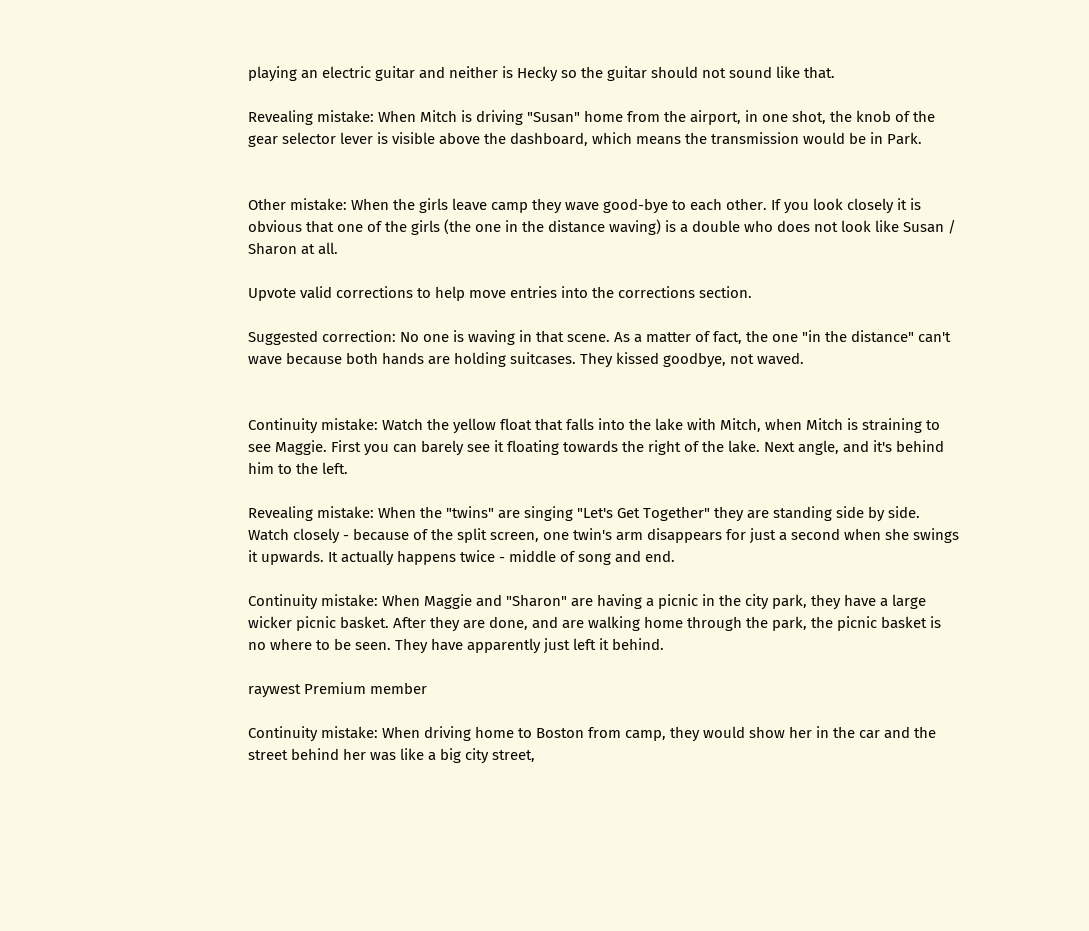playing an electric guitar and neither is Hecky so the guitar should not sound like that.

Revealing mistake: When Mitch is driving "Susan" home from the airport, in one shot, the knob of the gear selector lever is visible above the dashboard, which means the transmission would be in Park.


Other mistake: When the girls leave camp they wave good-bye to each other. If you look closely it is obvious that one of the girls (the one in the distance waving) is a double who does not look like Susan / Sharon at all.

Upvote valid corrections to help move entries into the corrections section.

Suggested correction: No one is waving in that scene. As a matter of fact, the one "in the distance" can't wave because both hands are holding suitcases. They kissed goodbye, not waved.


Continuity mistake: Watch the yellow float that falls into the lake with Mitch, when Mitch is straining to see Maggie. First you can barely see it floating towards the right of the lake. Next angle, and it's behind him to the left.

Revealing mistake: When the "twins" are singing "Let's Get Together" they are standing side by side. Watch closely - because of the split screen, one twin's arm disappears for just a second when she swings it upwards. It actually happens twice - middle of song and end.

Continuity mistake: When Maggie and "Sharon" are having a picnic in the city park, they have a large wicker picnic basket. After they are done, and are walking home through the park, the picnic basket is no where to be seen. They have apparently just left it behind.

raywest Premium member

Continuity mistake: When driving home to Boston from camp, they would show her in the car and the street behind her was like a big city street,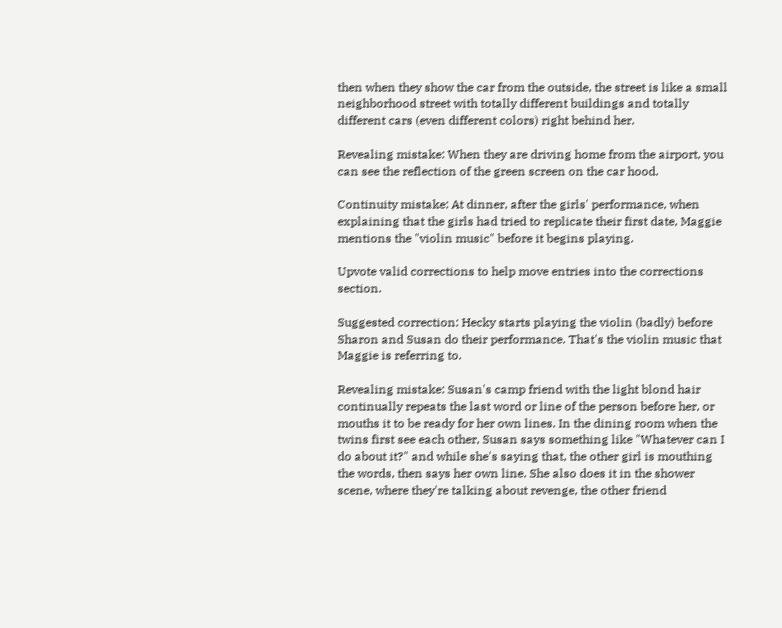then when they show the car from the outside, the street is like a small neighborhood street with totally different buildings and totally different cars (even different colors) right behind her.

Revealing mistake: When they are driving home from the airport, you can see the reflection of the green screen on the car hood.

Continuity mistake: At dinner, after the girls' performance, when explaining that the girls had tried to replicate their first date, Maggie mentions the "violin music" before it begins playing.

Upvote valid corrections to help move entries into the corrections section.

Suggested correction: Hecky starts playing the violin (badly) before Sharon and Susan do their performance. That's the violin music that Maggie is referring to.

Revealing mistake: Susan's camp friend with the light blond hair continually repeats the last word or line of the person before her, or mouths it to be ready for her own lines. In the dining room when the twins first see each other, Susan says something like "Whatever can I do about it?" and while she's saying that, the other girl is mouthing the words, then says her own line. She also does it in the shower scene, where they're talking about revenge, the other friend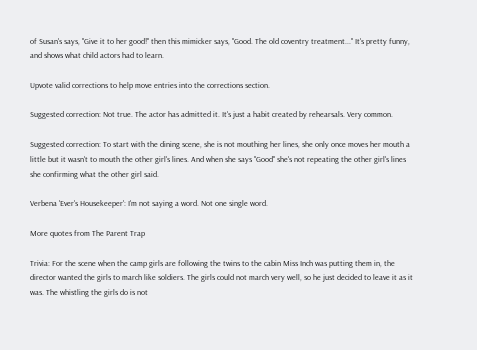of Susan's says, "Give it to her good!" then this mimicker says, "Good. The old coventry treatment..." It's pretty funny, and shows what child actors had to learn.

Upvote valid corrections to help move entries into the corrections section.

Suggested correction: Not true. The actor has admitted it. It's just a habit created by rehearsals. Very common.

Suggested correction: To start with the dining scene, she is not mouthing her lines, she only once moves her mouth a little but it wasn't to mouth the other girl's lines. And when she says "Good" she's not repeating the other girl's lines she confirming what the other girl said.

Verbena 'Ever's Housekeeper': I'm not saying a word. Not one single word.

More quotes from The Parent Trap

Trivia: For the scene when the camp girls are following the twins to the cabin Miss Inch was putting them in, the director wanted the girls to march like soldiers. The girls could not march very well, so he just decided to leave it as it was. The whistling the girls do is not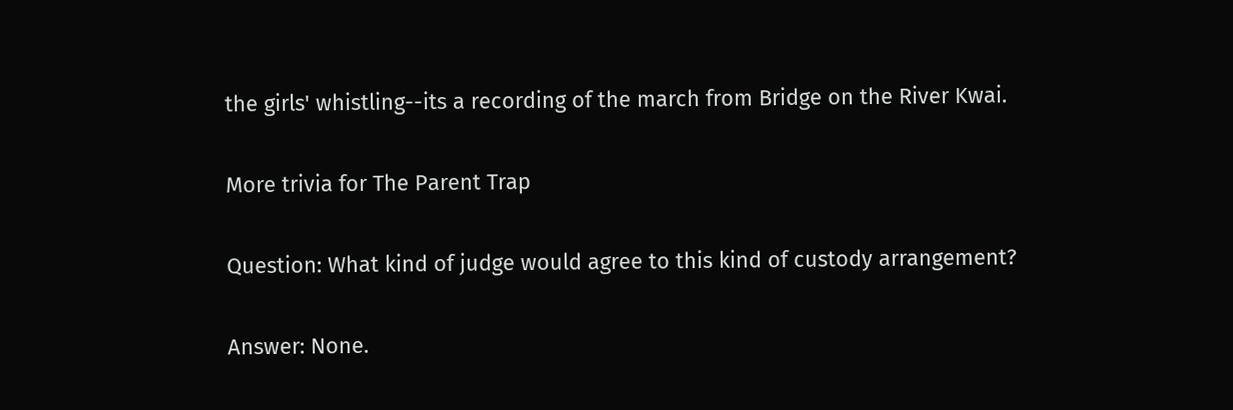the girls' whistling--its a recording of the march from Bridge on the River Kwai.

More trivia for The Parent Trap

Question: What kind of judge would agree to this kind of custody arrangement?

Answer: None.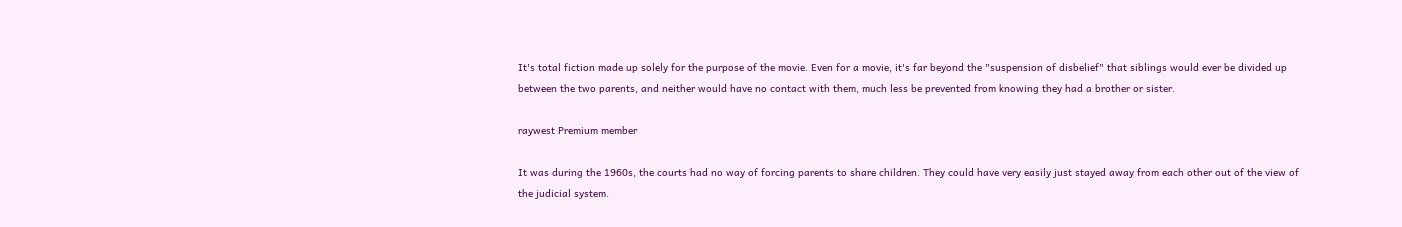It's total fiction made up solely for the purpose of the movie. Even for a movie, it's far beyond the "suspension of disbelief" that siblings would ever be divided up between the two parents, and neither would have no contact with them, much less be prevented from knowing they had a brother or sister.

raywest Premium member

It was during the 1960s, the courts had no way of forcing parents to share children. They could have very easily just stayed away from each other out of the view of the judicial system.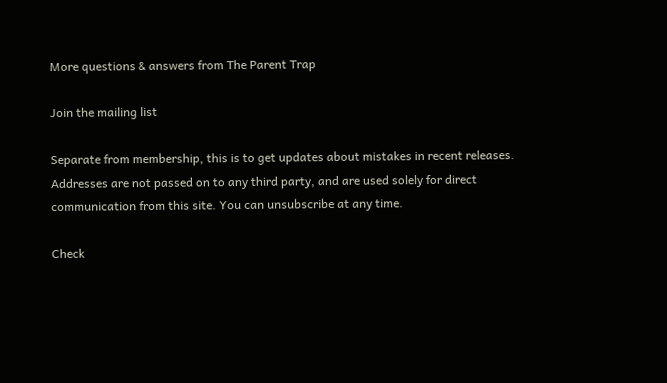More questions & answers from The Parent Trap

Join the mailing list

Separate from membership, this is to get updates about mistakes in recent releases. Addresses are not passed on to any third party, and are used solely for direct communication from this site. You can unsubscribe at any time.

Check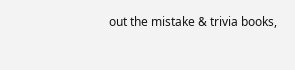out the mistake & trivia books,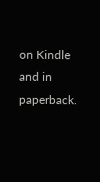on Kindle and in paperback.